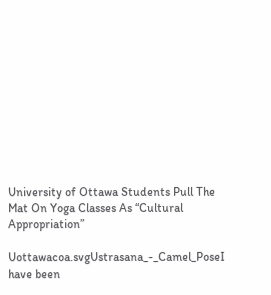University of Ottawa Students Pull The Mat On Yoga Classes As “Cultural Appropriation”

Uottawacoa.svgUstrasana_-_Camel_PoseI have been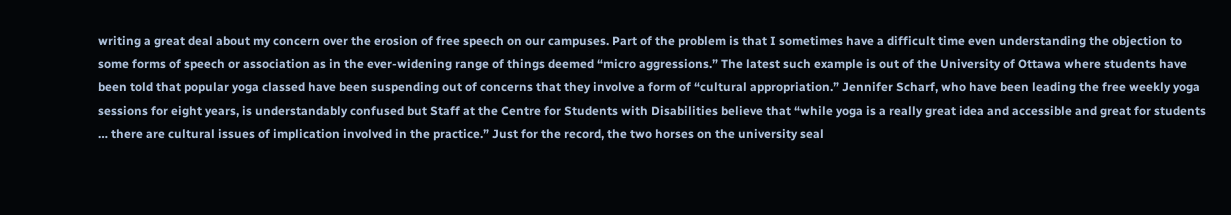writing a great deal about my concern over the erosion of free speech on our campuses. Part of the problem is that I sometimes have a difficult time even understanding the objection to some forms of speech or association as in the ever-widening range of things deemed “micro aggressions.” The latest such example is out of the University of Ottawa where students have been told that popular yoga classed have been suspending out of concerns that they involve a form of “cultural appropriation.” Jennifer Scharf, who have been leading the free weekly yoga sessions for eight years, is understandably confused but Staff at the Centre for Students with Disabilities believe that “while yoga is a really great idea and accessible and great for students … there are cultural issues of implication involved in the practice.” Just for the record, the two horses on the university seal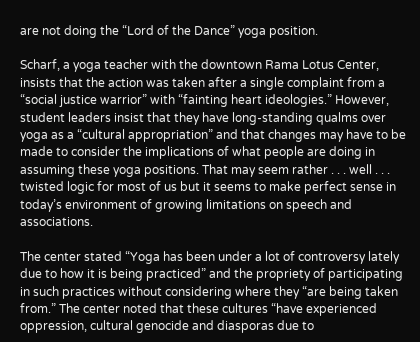are not doing the “Lord of the Dance” yoga position.

Scharf, a yoga teacher with the downtown Rama Lotus Center, insists that the action was taken after a single complaint from a “social justice warrior” with “fainting heart ideologies.” However, student leaders insist that they have long-standing qualms over yoga as a “cultural appropriation” and that changes may have to be made to consider the implications of what people are doing in assuming these yoga positions. That may seem rather . . . well . . . twisted logic for most of us but it seems to make perfect sense in today’s environment of growing limitations on speech and associations.

The center stated “Yoga has been under a lot of controversy lately due to how it is being practiced” and the propriety of participating in such practices without considering where they “are being taken from.” The center noted that these cultures “have experienced oppression, cultural genocide and diasporas due to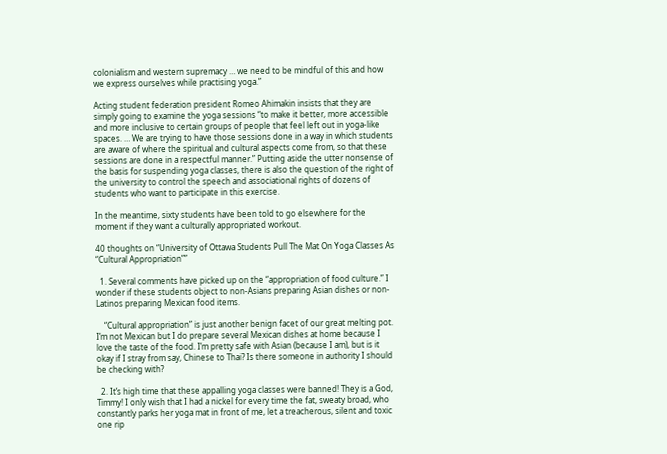colonialism and western supremacy … we need to be mindful of this and how we express ourselves while practising yoga.”

Acting student federation president Romeo Ahimakin insists that they are simply going to examine the yoga sessions “to make it better, more accessible and more inclusive to certain groups of people that feel left out in yoga-like spaces. … We are trying to have those sessions done in a way in which students are aware of where the spiritual and cultural aspects come from, so that these sessions are done in a respectful manner.” Putting aside the utter nonsense of the basis for suspending yoga classes, there is also the question of the right of the university to control the speech and associational rights of dozens of students who want to participate in this exercise.

In the meantime, sixty students have been told to go elsewhere for the moment if they want a culturally appropriated workout.

40 thoughts on “University of Ottawa Students Pull The Mat On Yoga Classes As “Cultural Appropriation””

  1. Several comments have picked up on the “appropriation of food culture.” I wonder if these students object to non-Asians preparing Asian dishes or non-Latinos preparing Mexican food items.

    “Cultural appropriation” is just another benign facet of our great melting pot. I’m not Mexican but I do prepare several Mexican dishes at home because I love the taste of the food. I’m pretty safe with Asian (because I am), but is it okay if I stray from say, Chinese to Thai? Is there someone in authority I should be checking with?

  2. It’s high time that these appalling yoga classes were banned! They is a God, Timmy! I only wish that I had a nickel for every time the fat, sweaty broad, who constantly parks her yoga mat in front of me, let a treacherous, silent and toxic one rip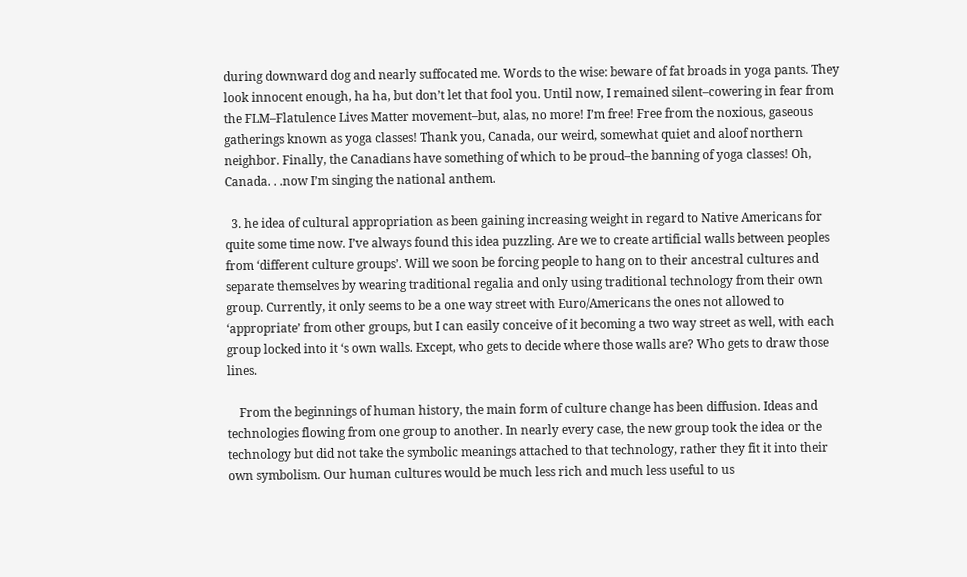during downward dog and nearly suffocated me. Words to the wise: beware of fat broads in yoga pants. They look innocent enough, ha ha, but don’t let that fool you. Until now, I remained silent–cowering in fear from the FLM–Flatulence Lives Matter movement–but, alas, no more! I’m free! Free from the noxious, gaseous gatherings known as yoga classes! Thank you, Canada, our weird, somewhat quiet and aloof northern neighbor. Finally, the Canadians have something of which to be proud–the banning of yoga classes! Oh, Canada. . .now I’m singing the national anthem.

  3. he idea of cultural appropriation as been gaining increasing weight in regard to Native Americans for quite some time now. I’ve always found this idea puzzling. Are we to create artificial walls between peoples from ‘different culture groups’. Will we soon be forcing people to hang on to their ancestral cultures and separate themselves by wearing traditional regalia and only using traditional technology from their own group. Currently, it only seems to be a one way street with Euro/Americans the ones not allowed to ‘appropriate’ from other groups, but I can easily conceive of it becoming a two way street as well, with each group locked into it ‘s own walls. Except, who gets to decide where those walls are? Who gets to draw those lines.

    From the beginnings of human history, the main form of culture change has been diffusion. Ideas and technologies flowing from one group to another. In nearly every case, the new group took the idea or the technology but did not take the symbolic meanings attached to that technology, rather they fit it into their own symbolism. Our human cultures would be much less rich and much less useful to us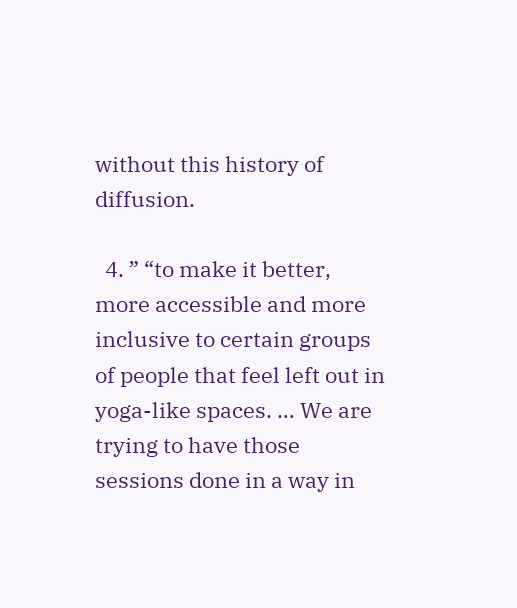without this history of diffusion.

  4. ” “to make it better, more accessible and more inclusive to certain groups of people that feel left out in yoga-like spaces. … We are trying to have those sessions done in a way in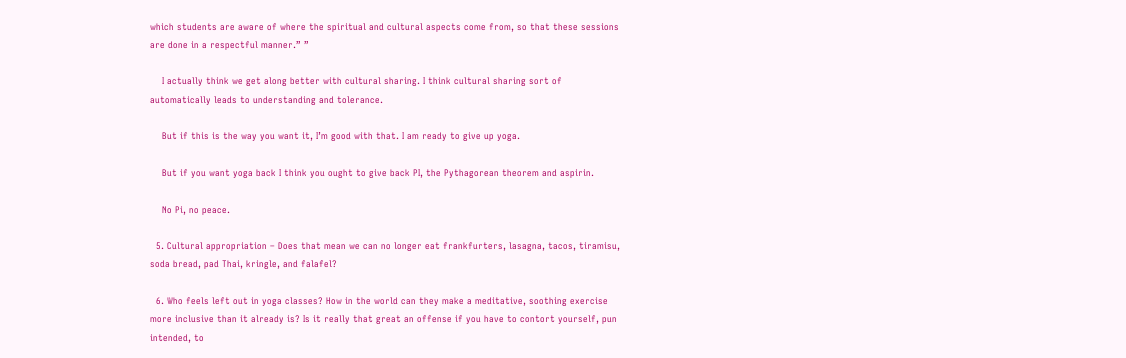which students are aware of where the spiritual and cultural aspects come from, so that these sessions are done in a respectful manner.” ”

    I actually think we get along better with cultural sharing. I think cultural sharing sort of automatically leads to understanding and tolerance.

    But if this is the way you want it, I’m good with that. I am ready to give up yoga.

    But if you want yoga back I think you ought to give back PI, the Pythagorean theorem and aspirin.

    No Pi, no peace.

  5. Cultural appropriation – Does that mean we can no longer eat frankfurters, lasagna, tacos, tiramisu, soda bread, pad Thai, kringle, and falafel?

  6. Who feels left out in yoga classes? How in the world can they make a meditative, soothing exercise more inclusive than it already is? Is it really that great an offense if you have to contort yourself, pun intended, to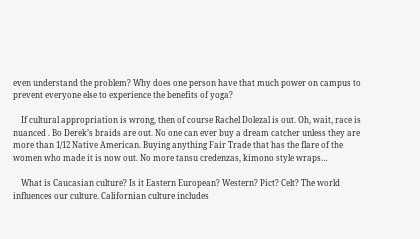even understand the problem? Why does one person have that much power on campus to prevent everyone else to experience the benefits of yoga?

    If cultural appropriation is wrong, then of course Rachel Dolezal is out. Oh, wait, race is nuanced . Bo Derek’s braids are out. No one can ever buy a dream catcher unless they are more than 1/12 Native American. Buying anything Fair Trade that has the flare of the women who made it is now out. No more tansu credenzas, kimono style wraps…

    What is Caucasian culture? Is it Eastern European? Western? Pict? Celt? The world influences our culture. Californian culture includes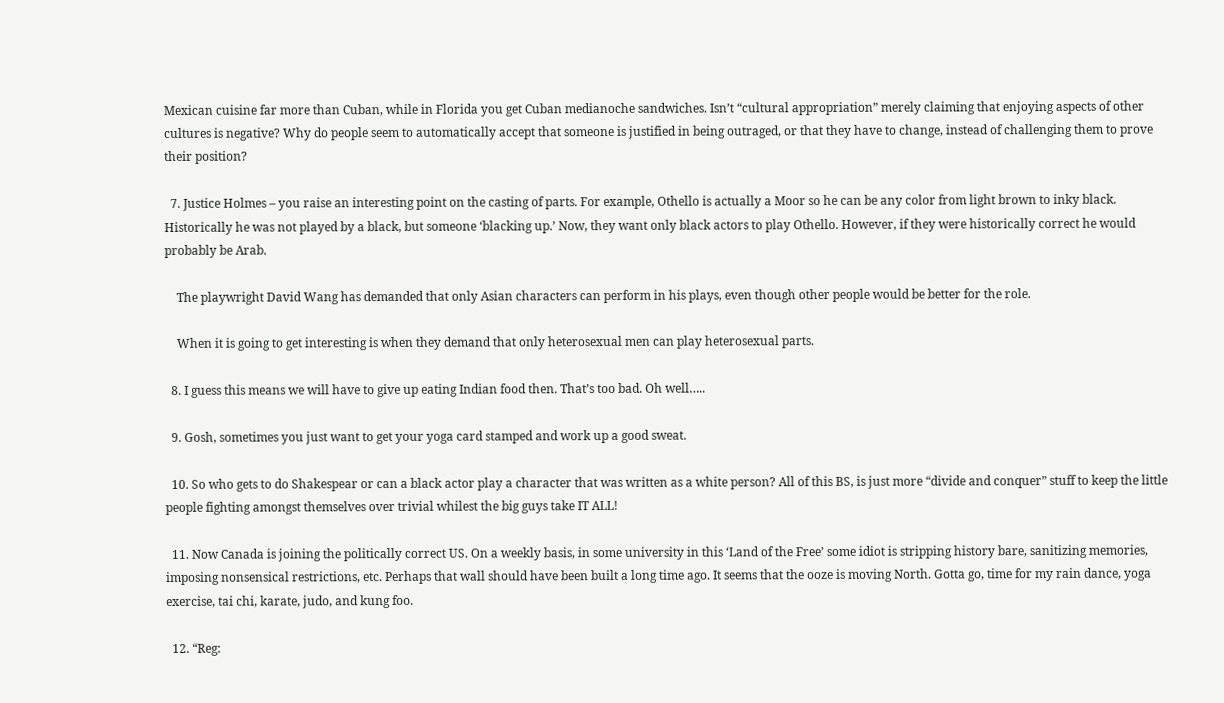Mexican cuisine far more than Cuban, while in Florida you get Cuban medianoche sandwiches. Isn’t “cultural appropriation” merely claiming that enjoying aspects of other cultures is negative? Why do people seem to automatically accept that someone is justified in being outraged, or that they have to change, instead of challenging them to prove their position?

  7. Justice Holmes – you raise an interesting point on the casting of parts. For example, Othello is actually a Moor so he can be any color from light brown to inky black. Historically he was not played by a black, but someone ‘blacking up.’ Now, they want only black actors to play Othello. However, if they were historically correct he would probably be Arab.

    The playwright David Wang has demanded that only Asian characters can perform in his plays, even though other people would be better for the role.

    When it is going to get interesting is when they demand that only heterosexual men can play heterosexual parts.

  8. I guess this means we will have to give up eating Indian food then. That’s too bad. Oh well…..

  9. Gosh, sometimes you just want to get your yoga card stamped and work up a good sweat.

  10. So who gets to do Shakespear or can a black actor play a character that was written as a white person? All of this BS, is just more “divide and conquer” stuff to keep the little people fighting amongst themselves over trivial whilest the big guys take IT ALL!

  11. Now Canada is joining the politically correct US. On a weekly basis, in some university in this ‘Land of the Free’ some idiot is stripping history bare, sanitizing memories, imposing nonsensical restrictions, etc. Perhaps that wall should have been built a long time ago. It seems that the ooze is moving North. Gotta go, time for my rain dance, yoga exercise, tai chi, karate, judo, and kung foo.

  12. “Reg: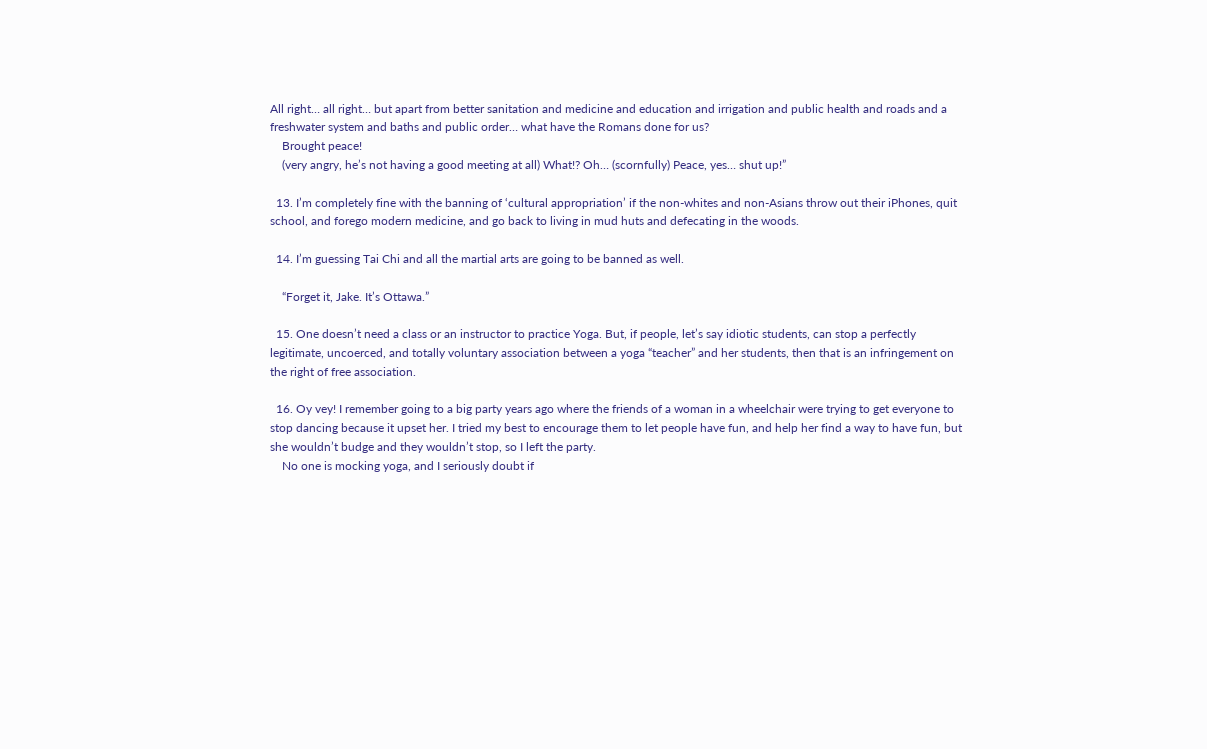All right… all right… but apart from better sanitation and medicine and education and irrigation and public health and roads and a freshwater system and baths and public order… what have the Romans done for us?
    Brought peace!
    (very angry, he’s not having a good meeting at all) What!? Oh… (scornfully) Peace, yes… shut up!”

  13. I’m completely fine with the banning of ‘cultural appropriation’ if the non-whites and non-Asians throw out their iPhones, quit school, and forego modern medicine, and go back to living in mud huts and defecating in the woods.

  14. I’m guessing Tai Chi and all the martial arts are going to be banned as well.

    “Forget it, Jake. It’s Ottawa.”

  15. One doesn’t need a class or an instructor to practice Yoga. But, if people, let’s say idiotic students, can stop a perfectly legitimate, uncoerced, and totally voluntary association between a yoga “teacher” and her students, then that is an infringement on the right of free association.

  16. Oy vey! I remember going to a big party years ago where the friends of a woman in a wheelchair were trying to get everyone to stop dancing because it upset her. I tried my best to encourage them to let people have fun, and help her find a way to have fun, but she wouldn’t budge and they wouldn’t stop, so I left the party.
    No one is mocking yoga, and I seriously doubt if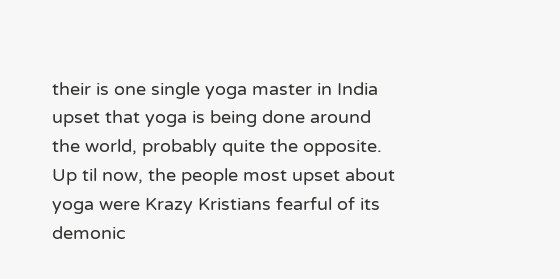their is one single yoga master in India upset that yoga is being done around the world, probably quite the opposite. Up til now, the people most upset about yoga were Krazy Kristians fearful of its demonic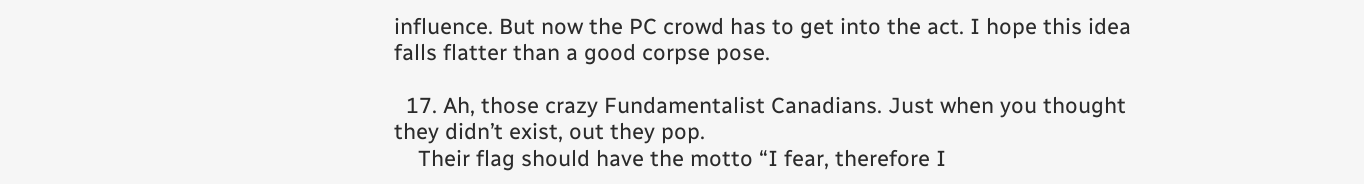influence. But now the PC crowd has to get into the act. I hope this idea falls flatter than a good corpse pose.

  17. Ah, those crazy Fundamentalist Canadians. Just when you thought they didn’t exist, out they pop.
    Their flag should have the motto “I fear, therefore I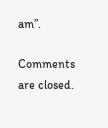am”.

Comments are closed.